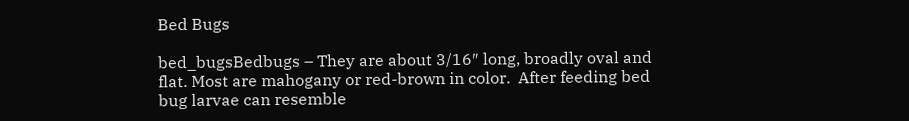Bed Bugs

bed_bugsBedbugs – They are about 3/16″ long, broadly oval and flat. Most are mahogany or red-brown in color.  After feeding bed bug larvae can resemble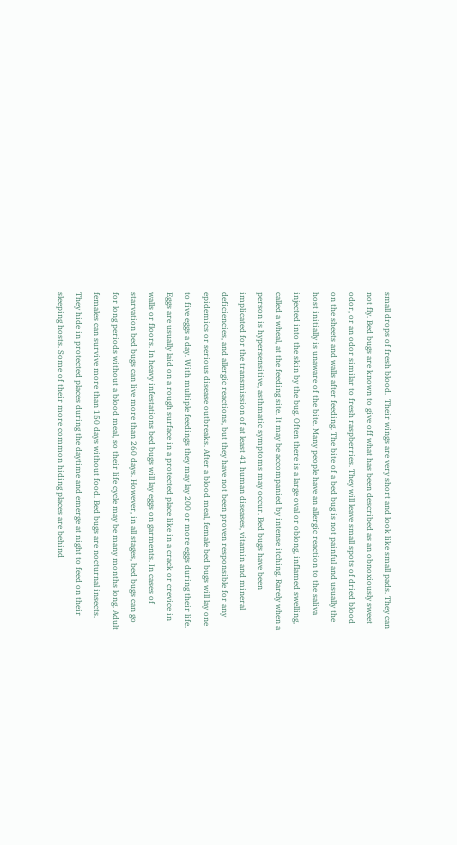small drops of fresh blood.  Their wings are very short and look like small pads. They can not fly. Bed bugs are known to give off what has been described as an obnoxiously sweet odor, or an odor similar to fresh raspberries. They will leave small spots of dried blood on the sheets and walls after feeding. The bite of a bed bug is not painful and usually the host initially is unaware of the bite. Many people have an allergic reaction to the saliva injected into the skin by the bug. Often there is a large oval or oblong, inflamed swelling, called a wheal, at the feeding site. It may be accompanied by intense itching. Rarely when a person is hypersensitive, asthmatic symptoms may occur. Bed bugs have been implicated for the transmission of at least 41 human diseases, vitamin and mineral deficiencies, and allergic reactions, but they have not been proven responsible for any epidemics or serious disease outbreaks. After a blood meal, female bed bugs will lay one to five eggs a day. With multiple feedings they may lay 200 or more eggs during their life. Eggs are usually laid on a rough surface in a protected place like in a crack or crevice in walls or floors. In heavy infestations bed bugs will lay eggs on garments. In cases of starvation bed bugs can live more than 260 days. However, in all stages, bed bugs can go for long periods without a blood meal, so their life cycle may be many months long. Adult females can survive more than 150 days without food. Bed bugs are nocturnal insects. They hide in protected places during the daytime and emerge at night to feed on their sleeping hosts. Some of their more common hiding places are behind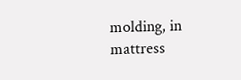molding, in mattress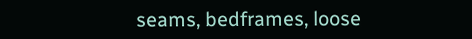seams, bedframes, loose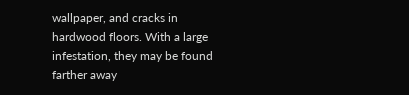wallpaper, and cracks in hardwood floors. With a large infestation, they may be found farther away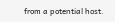from a potential host.